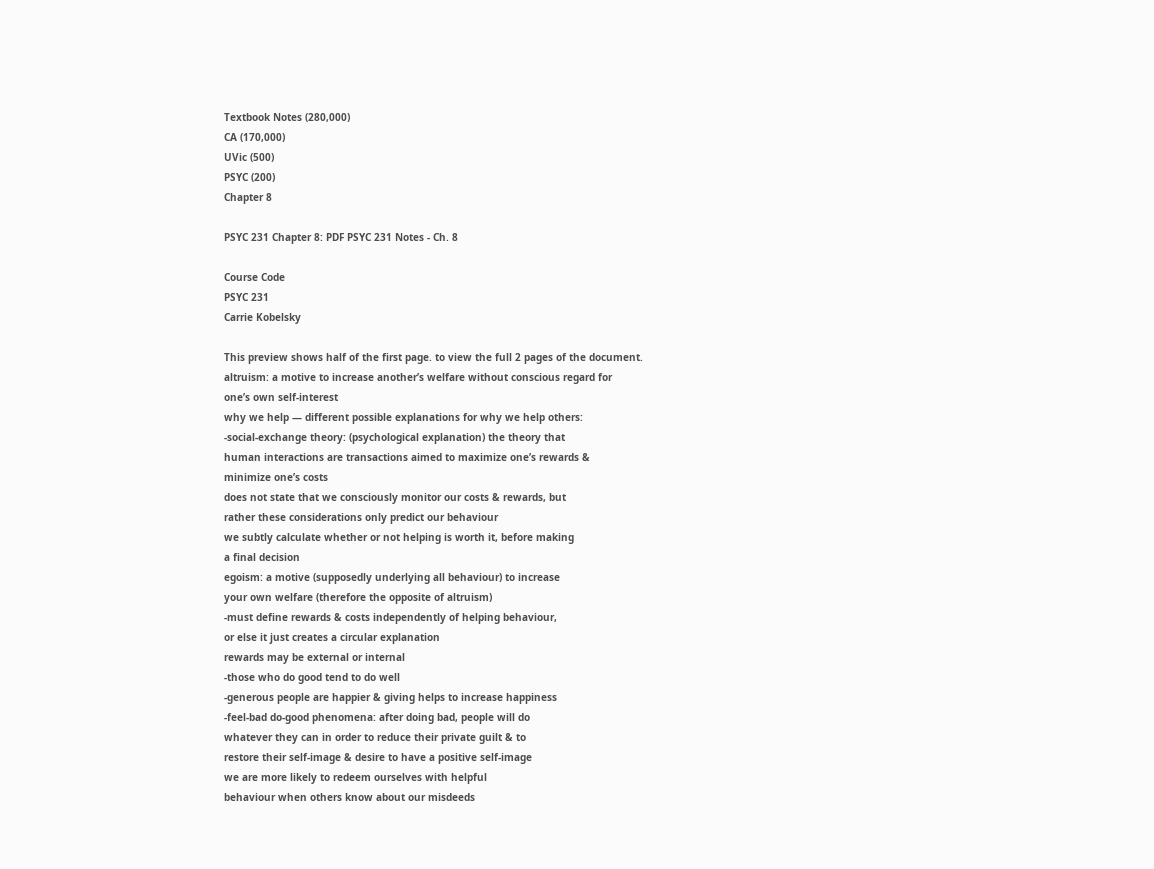Textbook Notes (280,000)
CA (170,000)
UVic (500)
PSYC (200)
Chapter 8

PSYC 231 Chapter 8: PDF PSYC 231 Notes - Ch. 8

Course Code
PSYC 231
Carrie Kobelsky

This preview shows half of the first page. to view the full 2 pages of the document.
altruism: a motive to increase another’s welfare without conscious regard for
one’s own self-interest
why we help — different possible explanations for why we help others:
-social-exchange theory: (psychological explanation) the theory that
human interactions are transactions aimed to maximize one’s rewards &
minimize one’s costs
does not state that we consciously monitor our costs & rewards, but
rather these considerations only predict our behaviour
we subtly calculate whether or not helping is worth it, before making
a final decision
egoism: a motive (supposedly underlying all behaviour) to increase
your own welfare (therefore the opposite of altruism)
-must define rewards & costs independently of helping behaviour,
or else it just creates a circular explanation
rewards may be external or internal
-those who do good tend to do well
-generous people are happier & giving helps to increase happiness
-feel-bad do-good phenomena: after doing bad, people will do
whatever they can in order to reduce their private guilt & to
restore their self-image & desire to have a positive self-image
we are more likely to redeem ourselves with helpful
behaviour when others know about our misdeeds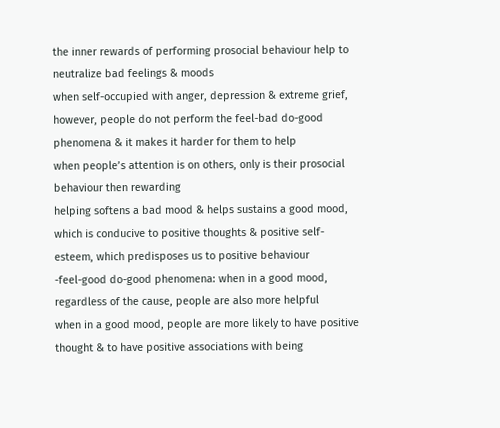the inner rewards of performing prosocial behaviour help to
neutralize bad feelings & moods
when self-occupied with anger, depression & extreme grief,
however, people do not perform the feel-bad do-good
phenomena & it makes it harder for them to help
when people’s attention is on others, only is their prosocial
behaviour then rewarding
helping softens a bad mood & helps sustains a good mood,
which is conducive to positive thoughts & positive self-
esteem, which predisposes us to positive behaviour
-feel-good do-good phenomena: when in a good mood,
regardless of the cause, people are also more helpful
when in a good mood, people are more likely to have positive
thought & to have positive associations with being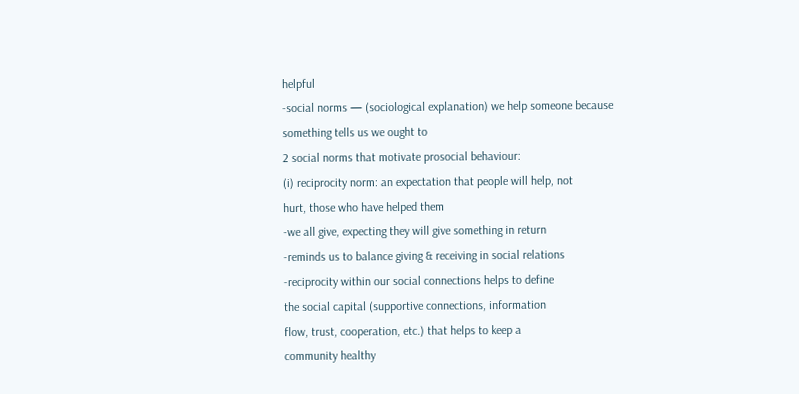helpful
-social norms — (sociological explanation) we help someone because
something tells us we ought to
2 social norms that motivate prosocial behaviour:
(i) reciprocity norm: an expectation that people will help, not
hurt, those who have helped them
-we all give, expecting they will give something in return
-reminds us to balance giving & receiving in social relations
-reciprocity within our social connections helps to define
the social capital (supportive connections, information
flow, trust, cooperation, etc.) that helps to keep a
community healthy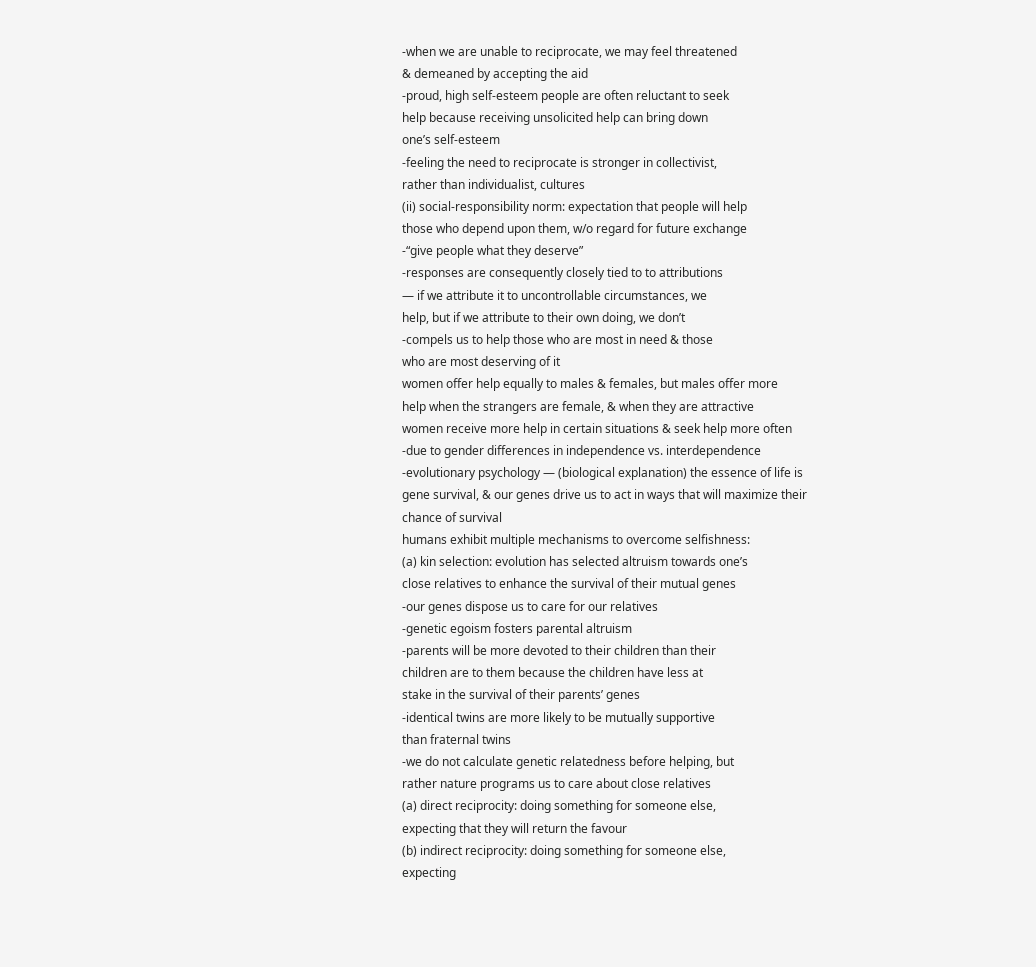-when we are unable to reciprocate, we may feel threatened
& demeaned by accepting the aid
-proud, high self-esteem people are often reluctant to seek
help because receiving unsolicited help can bring down
one’s self-esteem
-feeling the need to reciprocate is stronger in collectivist,
rather than individualist, cultures
(ii) social-responsibility norm: expectation that people will help
those who depend upon them, w/o regard for future exchange
-“give people what they deserve”
-responses are consequently closely tied to to attributions
— if we attribute it to uncontrollable circumstances, we
help, but if we attribute to their own doing, we don’t
-compels us to help those who are most in need & those
who are most deserving of it
women offer help equally to males & females, but males offer more
help when the strangers are female, & when they are attractive
women receive more help in certain situations & seek help more often
-due to gender differences in independence vs. interdependence
-evolutionary psychology — (biological explanation) the essence of life is
gene survival, & our genes drive us to act in ways that will maximize their
chance of survival
humans exhibit multiple mechanisms to overcome selfishness:
(a) kin selection: evolution has selected altruism towards one’s
close relatives to enhance the survival of their mutual genes
-our genes dispose us to care for our relatives
-genetic egoism fosters parental altruism
-parents will be more devoted to their children than their
children are to them because the children have less at
stake in the survival of their parents’ genes
-identical twins are more likely to be mutually supportive
than fraternal twins
-we do not calculate genetic relatedness before helping, but
rather nature programs us to care about close relatives
(a) direct reciprocity: doing something for someone else,
expecting that they will return the favour
(b) indirect reciprocity: doing something for someone else,
expecting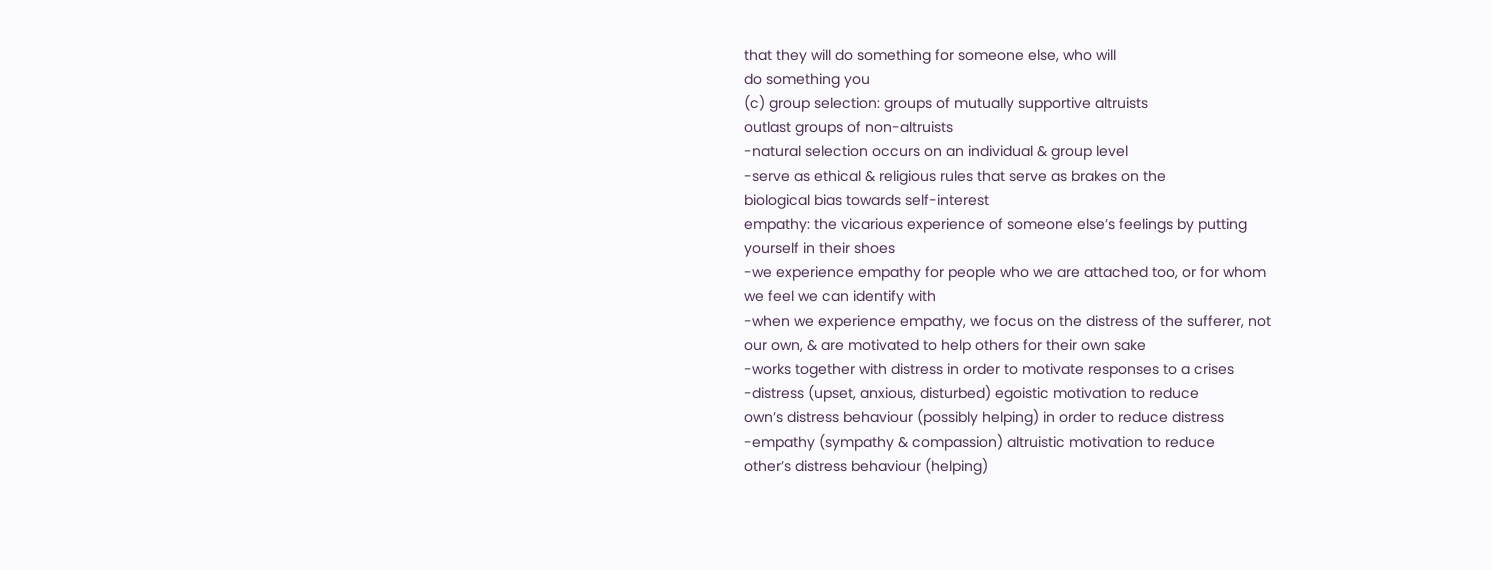that they will do something for someone else, who will
do something you
(c) group selection: groups of mutually supportive altruists
outlast groups of non-altruists
-natural selection occurs on an individual & group level
-serve as ethical & religious rules that serve as brakes on the
biological bias towards self-interest
empathy: the vicarious experience of someone else’s feelings by putting
yourself in their shoes
-we experience empathy for people who we are attached too, or for whom
we feel we can identify with
-when we experience empathy, we focus on the distress of the sufferer, not
our own, & are motivated to help others for their own sake
-works together with distress in order to motivate responses to a crises
-distress (upset, anxious, disturbed) egoistic motivation to reduce
own’s distress behaviour (possibly helping) in order to reduce distress
-empathy (sympathy & compassion) altruistic motivation to reduce
other’s distress behaviour (helping)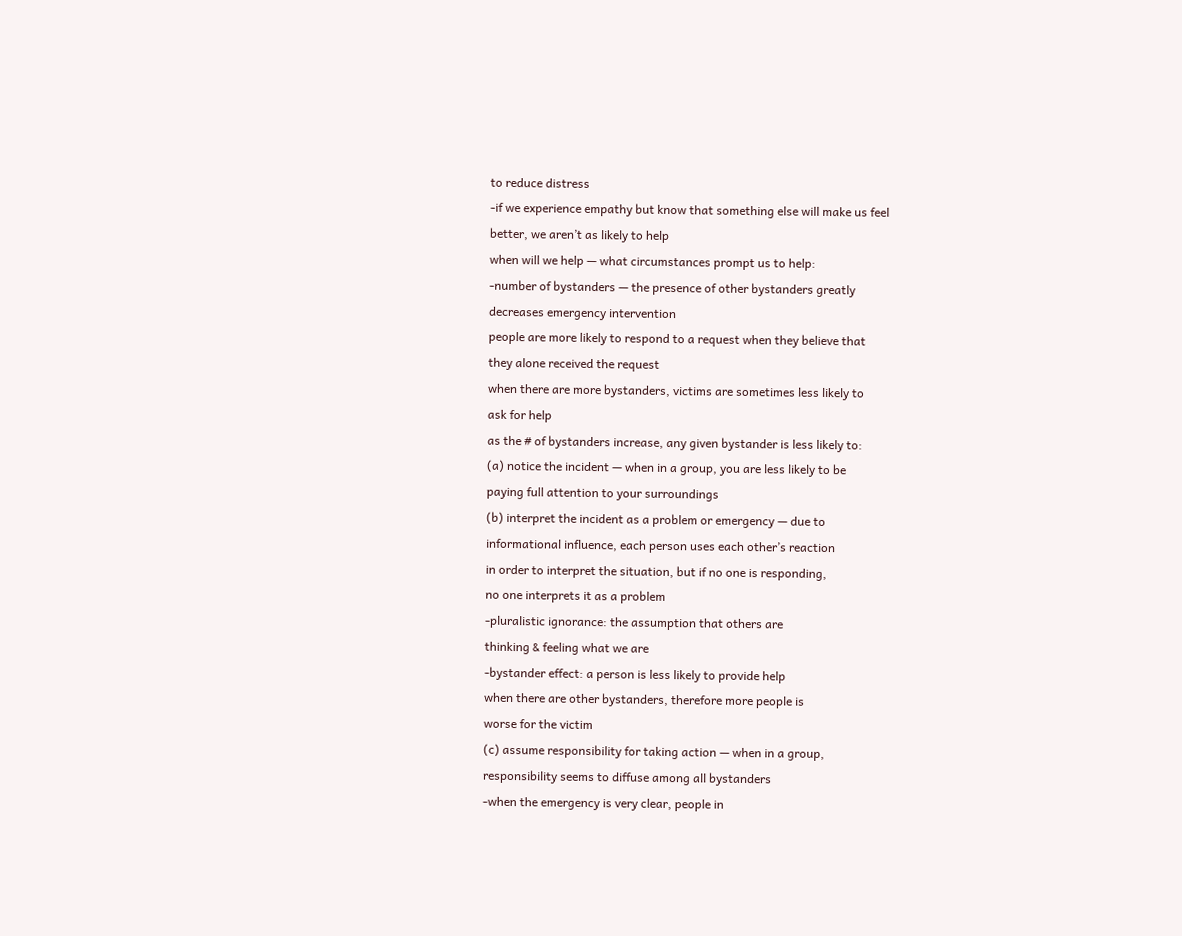to reduce distress
-if we experience empathy but know that something else will make us feel
better, we aren’t as likely to help
when will we help — what circumstances prompt us to help:
-number of bystanders — the presence of other bystanders greatly
decreases emergency intervention
people are more likely to respond to a request when they believe that
they alone received the request
when there are more bystanders, victims are sometimes less likely to
ask for help
as the # of bystanders increase, any given bystander is less likely to:
(a) notice the incident — when in a group, you are less likely to be
paying full attention to your surroundings
(b) interpret the incident as a problem or emergency — due to
informational influence, each person uses each other’s reaction
in order to interpret the situation, but if no one is responding,
no one interprets it as a problem
-pluralistic ignorance: the assumption that others are
thinking & feeling what we are
-bystander effect: a person is less likely to provide help
when there are other bystanders, therefore more people is
worse for the victim
(c) assume responsibility for taking action — when in a group,
responsibility seems to diffuse among all bystanders
-when the emergency is very clear, people in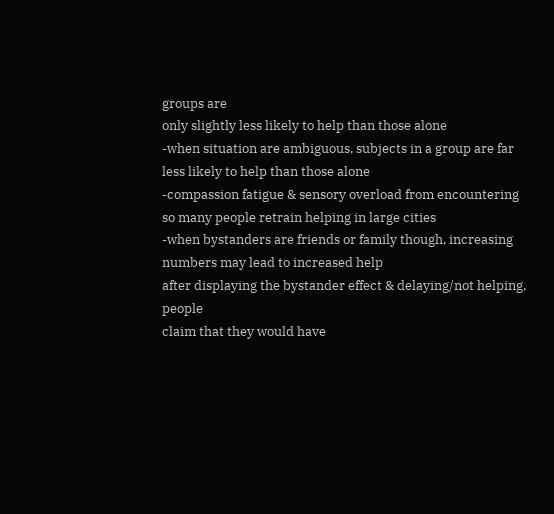groups are
only slightly less likely to help than those alone
-when situation are ambiguous, subjects in a group are far
less likely to help than those alone
-compassion fatigue & sensory overload from encountering
so many people retrain helping in large cities
-when bystanders are friends or family though, increasing
numbers may lead to increased help
after displaying the bystander effect & delaying/not helping, people
claim that they would have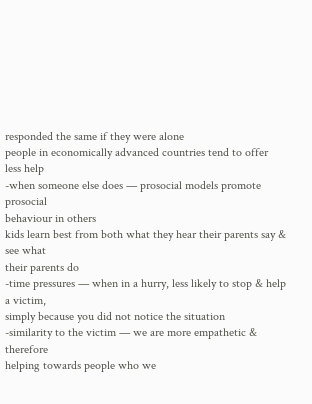responded the same if they were alone
people in economically advanced countries tend to offer less help
-when someone else does — prosocial models promote prosocial
behaviour in others
kids learn best from both what they hear their parents say & see what
their parents do
-time pressures — when in a hurry, less likely to stop & help a victim,
simply because you did not notice the situation
-similarity to the victim — we are more empathetic & therefore
helping towards people who we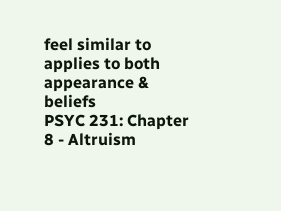feel similar to
applies to both appearance & beliefs
PSYC 231: Chapter 8 - Altruism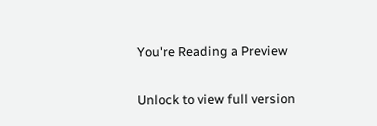You're Reading a Preview

Unlock to view full version